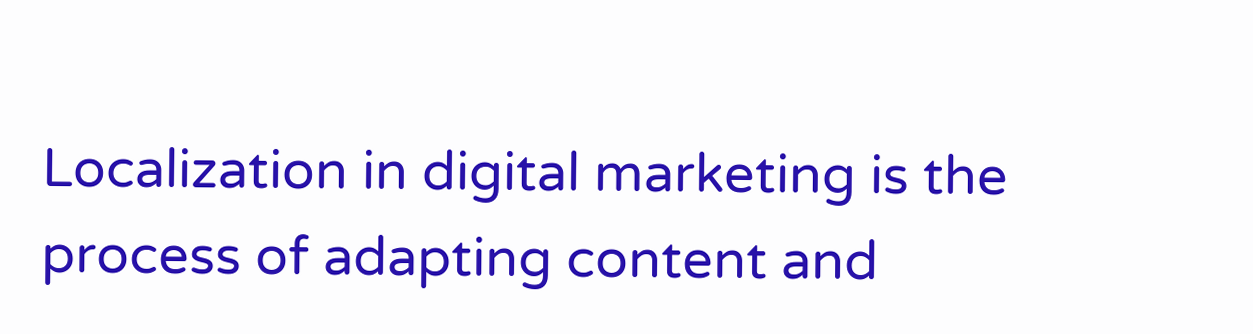Localization in digital marketing is the process of adapting content and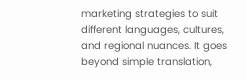marketing strategies to suit different languages, cultures, and regional nuances. It goes beyond simple translation,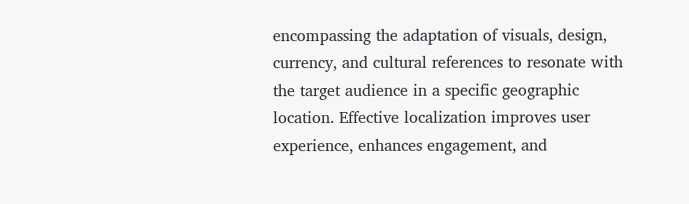encompassing the adaptation of visuals, design, currency, and cultural references to resonate with the target audience in a specific geographic location. Effective localization improves user experience, enhances engagement, and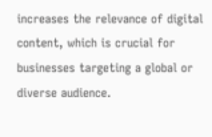increases the relevance of digital content, which is crucial for businesses targeting a global or diverse audience.